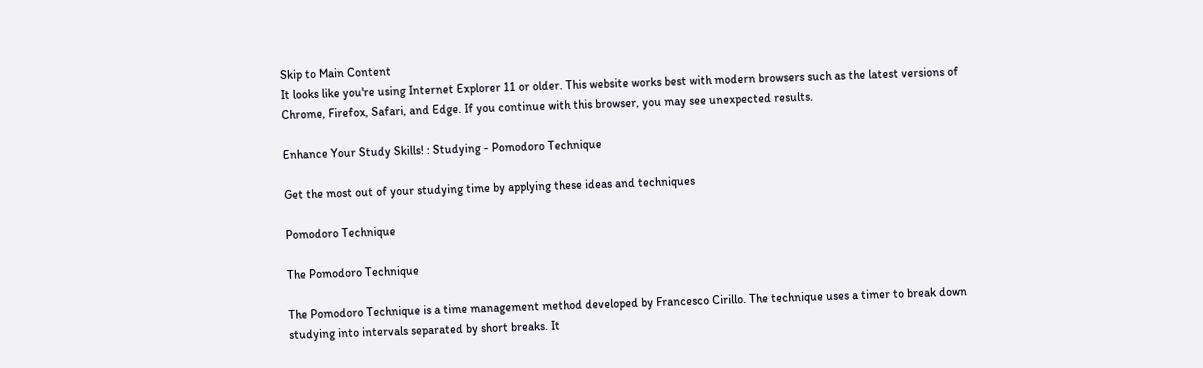Skip to Main Content
It looks like you're using Internet Explorer 11 or older. This website works best with modern browsers such as the latest versions of Chrome, Firefox, Safari, and Edge. If you continue with this browser, you may see unexpected results.

Enhance Your Study Skills! : Studying - Pomodoro Technique

Get the most out of your studying time by applying these ideas and techniques

Pomodoro Technique

The Pomodoro Technique

The Pomodoro Technique is a time management method developed by Francesco Cirillo. The technique uses a timer to break down studying into intervals separated by short breaks. It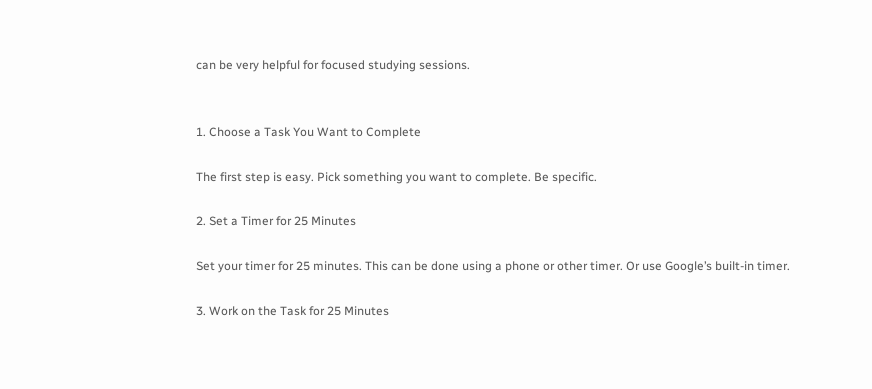can be very helpful for focused studying sessions.


1. Choose a Task You Want to Complete

The first step is easy. Pick something you want to complete. Be specific.

2. Set a Timer for 25 Minutes

Set your timer for 25 minutes. This can be done using a phone or other timer. Or use Google’s built-in timer.

3. Work on the Task for 25 Minutes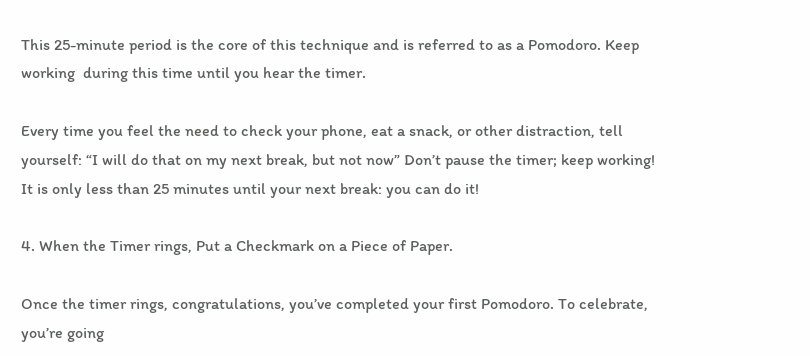This 25-minute period is the core of this technique and is referred to as a Pomodoro. Keep working  during this time until you hear the timer.

Every time you feel the need to check your phone, eat a snack, or other distraction, tell yourself: “I will do that on my next break, but not now” Don’t pause the timer; keep working! It is only less than 25 minutes until your next break: you can do it!

4. When the Timer rings, Put a Checkmark on a Piece of Paper.

Once the timer rings, congratulations, you’ve completed your first Pomodoro. To celebrate, you’re going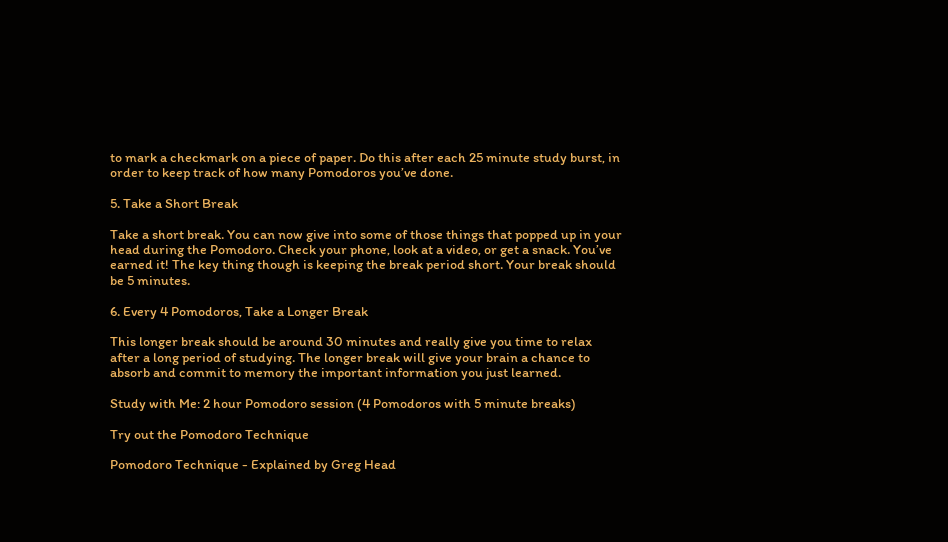to mark a checkmark on a piece of paper. Do this after each 25 minute study burst, in order to keep track of how many Pomodoros you’ve done.

5. Take a Short Break

Take a short break. You can now give into some of those things that popped up in your head during the Pomodoro. Check your phone, look at a video, or get a snack. You’ve earned it! The key thing though is keeping the break period short. Your break should be 5 minutes.

6. Every 4 Pomodoros, Take a Longer Break

This longer break should be around 30 minutes and really give you time to relax after a long period of studying. The longer break will give your brain a chance to absorb and commit to memory the important information you just learned.

Study with Me: 2 hour Pomodoro session (4 Pomodoros with 5 minute breaks)

Try out the Pomodoro Technique

Pomodoro Technique - Explained by Greg Head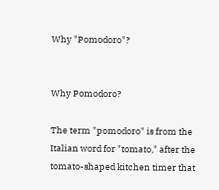Why "Pomodoro"?


Why Pomodoro?

The term "pomodoro" is from the Italian word for "tomato," after the tomato-shaped kitchen timer that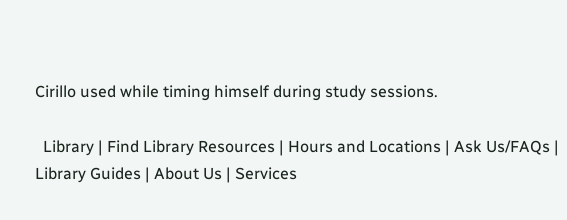Cirillo used while timing himself during study sessions.

  Library | Find Library Resources | Hours and Locations | Ask Us/FAQs | Library Guides | About Us | Services